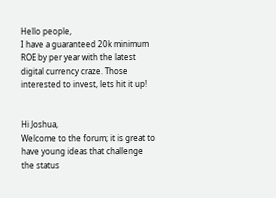Hello people,
I have a guaranteed 20k minimum ROE by per year with the latest digital currency craze. Those interested to invest, lets hit it up!


Hi Joshua,
Welcome to the forum; it is great to have young ideas that challenge the status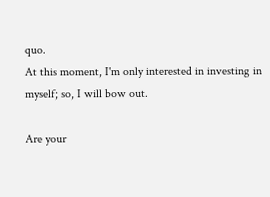quo.
At this moment, I'm only interested in investing in myself; so, I will bow out.

Are your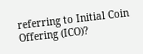referring to Initial Coin Offering (ICO)?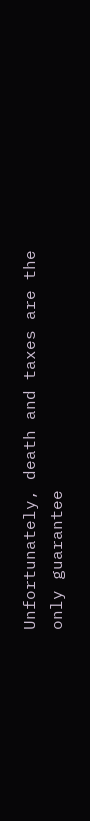Unfortunately, death and taxes are the only guarantee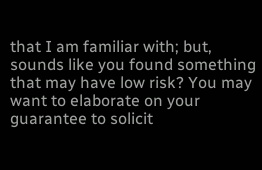that I am familiar with; but, sounds like you found something that may have low risk? You may want to elaborate on your guarantee to solicit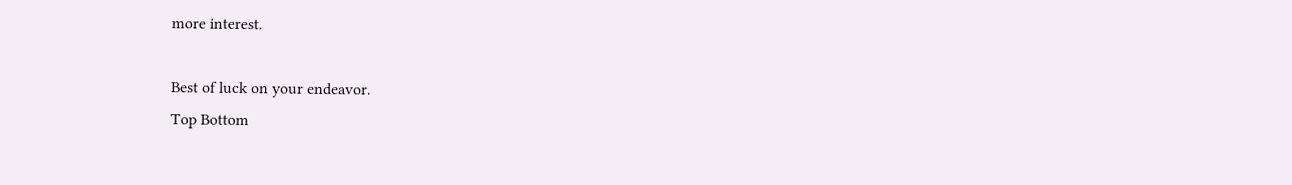more interest.

Best of luck on your endeavor.
Top Bottom